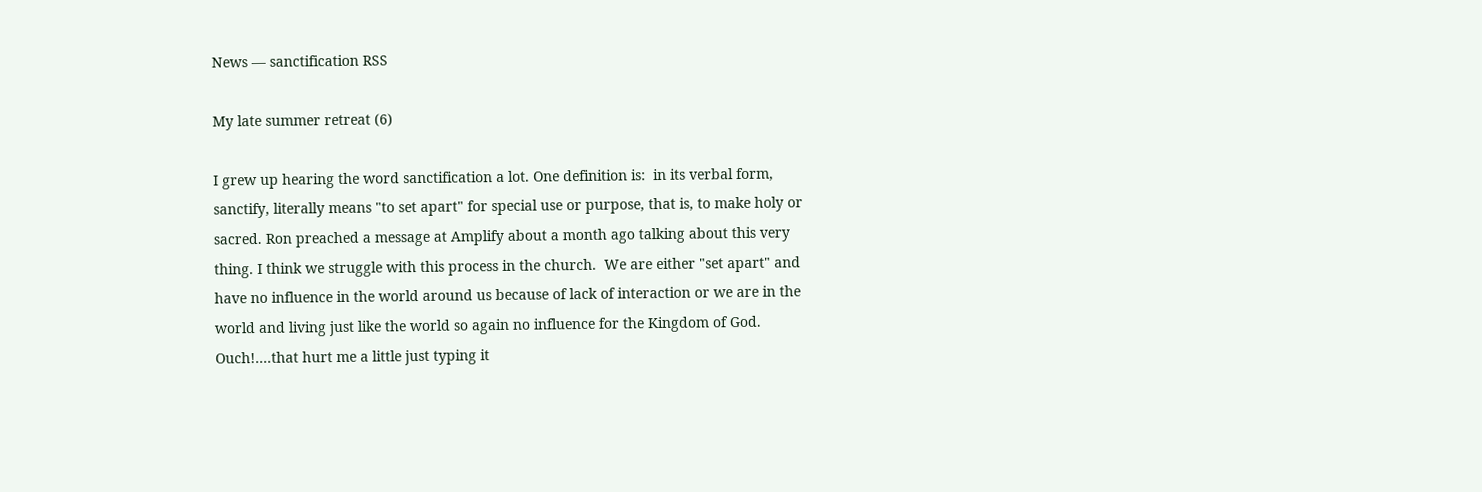News — sanctification RSS

My late summer retreat (6)

I grew up hearing the word sanctification a lot. One definition is:  in its verbal form, sanctify, literally means "to set apart" for special use or purpose, that is, to make holy or sacred. Ron preached a message at Amplify about a month ago talking about this very thing. I think we struggle with this process in the church.  We are either "set apart" and have no influence in the world around us because of lack of interaction or we are in the world and living just like the world so again no influence for the Kingdom of God. Ouch!....that hurt me a little just typing it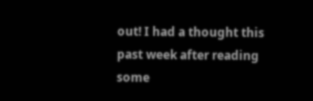out! I had a thought this past week after reading some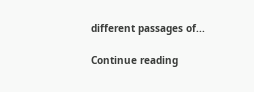different passages of...

Continue reading